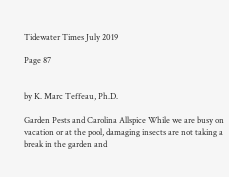Tidewater Times July 2019

Page 87


by K. Marc Teffeau, Ph.D.

Garden Pests and Carolina Allspice While we are busy on vacation or at the pool, damaging insects are not taking a break in the garden and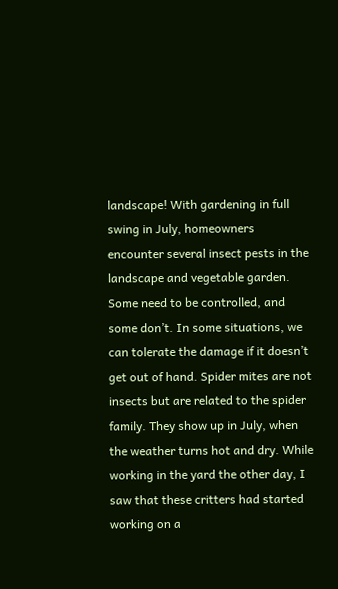landscape! With gardening in full swing in July, homeowners encounter several insect pests in the landscape and vegetable garden. Some need to be controlled, and some don’t. In some situations, we can tolerate the damage if it doesn’t get out of hand. Spider mites are not insects but are related to the spider family. They show up in July, when the weather turns hot and dry. While working in the yard the other day, I saw that these critters had started working on a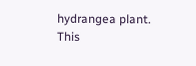hydrangea plant. This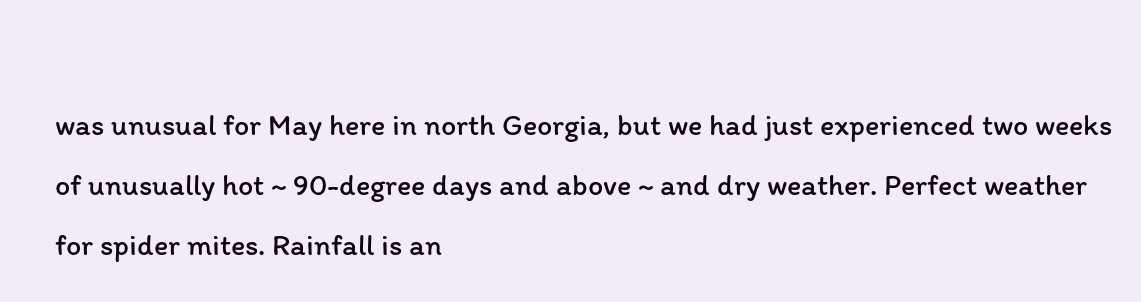was unusual for May here in north Georgia, but we had just experienced two weeks of unusually hot ~ 90-degree days and above ~ and dry weather. Perfect weather for spider mites. Rainfall is an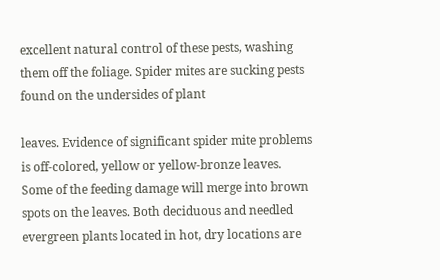excellent natural control of these pests, washing them off the foliage. Spider mites are sucking pests found on the undersides of plant

leaves. Evidence of significant spider mite problems is off-colored, yellow or yellow-bronze leaves. Some of the feeding damage will merge into brown spots on the leaves. Both deciduous and needled evergreen plants located in hot, dry locations are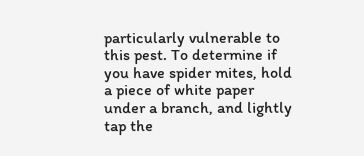particularly vulnerable to this pest. To determine if you have spider mites, hold a piece of white paper under a branch, and lightly tap the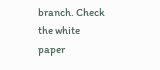branch. Check the white paper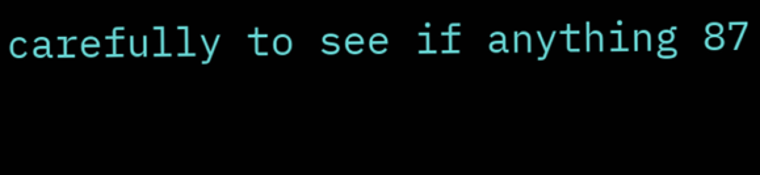carefully to see if anything 87